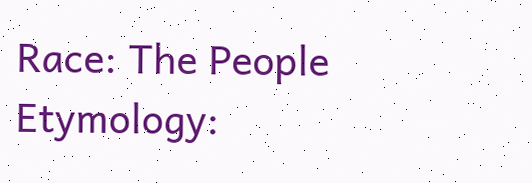Race: The People
Etymology: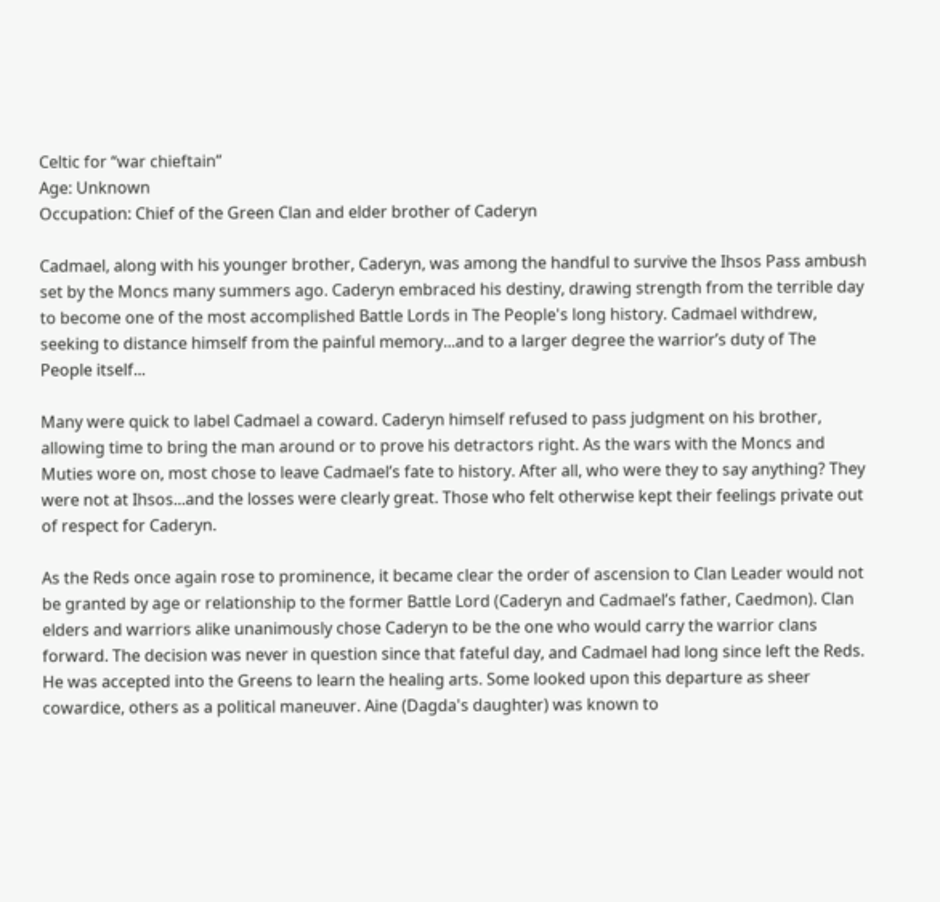Celtic for “war chieftain”
Age: Unknown
Occupation: Chief of the Green Clan and elder brother of Caderyn

Cadmael, along with his younger brother, Caderyn, was among the handful to survive the Ihsos Pass ambush set by the Moncs many summers ago. Caderyn embraced his destiny, drawing strength from the terrible day to become one of the most accomplished Battle Lords in The People's long history. Cadmael withdrew, seeking to distance himself from the painful memory...and to a larger degree the warrior’s duty of The People itself...

Many were quick to label Cadmael a coward. Caderyn himself refused to pass judgment on his brother, allowing time to bring the man around or to prove his detractors right. As the wars with the Moncs and Muties wore on, most chose to leave Cadmael’s fate to history. After all, who were they to say anything? They were not at Ihsos...and the losses were clearly great. Those who felt otherwise kept their feelings private out of respect for Caderyn.

As the Reds once again rose to prominence, it became clear the order of ascension to Clan Leader would not be granted by age or relationship to the former Battle Lord (Caderyn and Cadmael’s father, Caedmon). Clan elders and warriors alike unanimously chose Caderyn to be the one who would carry the warrior clans forward. The decision was never in question since that fateful day, and Cadmael had long since left the Reds. He was accepted into the Greens to learn the healing arts. Some looked upon this departure as sheer cowardice, others as a political maneuver. Aine (Dagda's daughter) was known to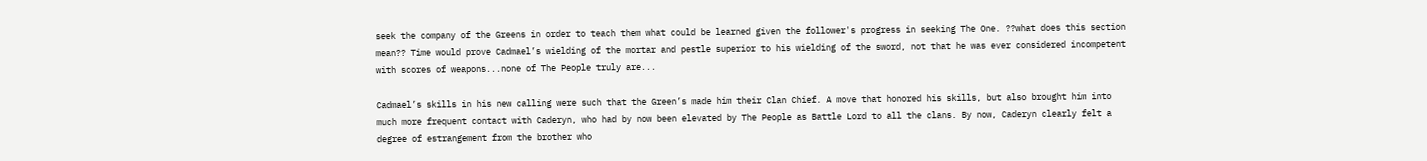seek the company of the Greens in order to teach them what could be learned given the follower's progress in seeking The One. ??what does this section mean?? Time would prove Cadmael’s wielding of the mortar and pestle superior to his wielding of the sword, not that he was ever considered incompetent with scores of weapons...none of The People truly are...

Cadmael’s skills in his new calling were such that the Green’s made him their Clan Chief. A move that honored his skills, but also brought him into much more frequent contact with Caderyn, who had by now been elevated by The People as Battle Lord to all the clans. By now, Caderyn clearly felt a degree of estrangement from the brother who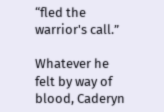“fled the warrior's call.”

Whatever he felt by way of blood, Caderyn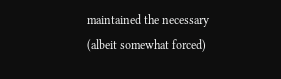maintained the necessary (albeit somewhat forced)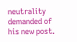neutrality demanded of his new post.